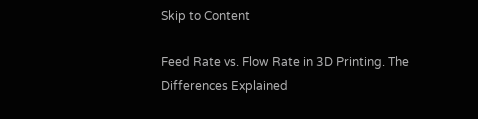Skip to Content

Feed Rate vs. Flow Rate in 3D Printing. The Differences Explained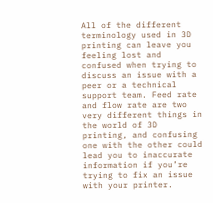All of the different terminology used in 3D printing can leave you feeling lost and confused when trying to discuss an issue with a peer or a technical support team. Feed rate and flow rate are two very different things in the world of 3D printing, and confusing one with the other could lead you to inaccurate information if you’re trying to fix an issue with your printer.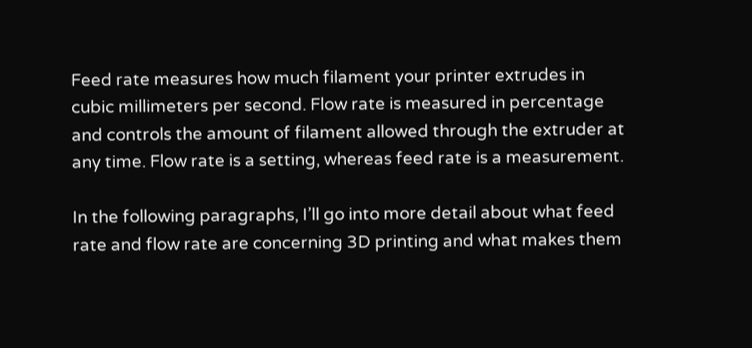Feed rate measures how much filament your printer extrudes in cubic millimeters per second. Flow rate is measured in percentage and controls the amount of filament allowed through the extruder at any time. Flow rate is a setting, whereas feed rate is a measurement.

In the following paragraphs, I’ll go into more detail about what feed rate and flow rate are concerning 3D printing and what makes them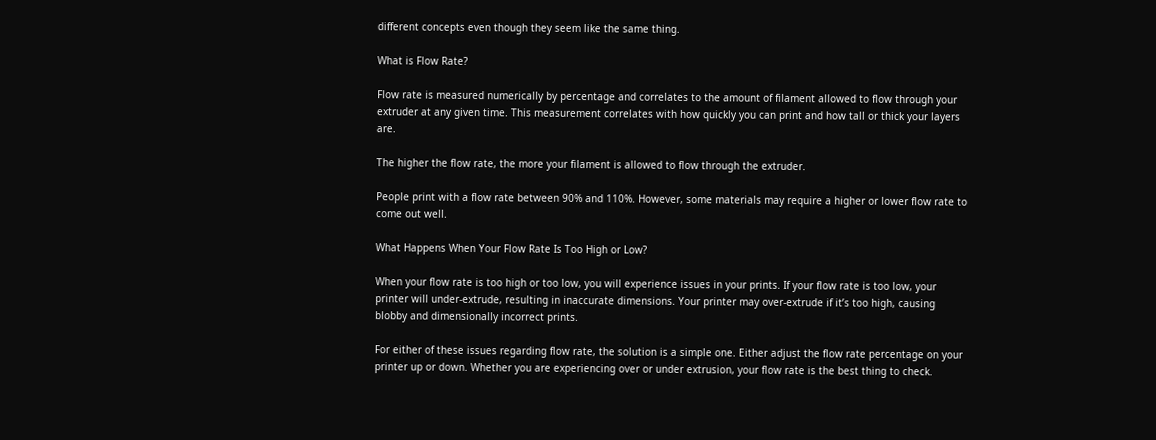different concepts even though they seem like the same thing.

What is Flow Rate?

Flow rate is measured numerically by percentage and correlates to the amount of filament allowed to flow through your extruder at any given time. This measurement correlates with how quickly you can print and how tall or thick your layers are.

The higher the flow rate, the more your filament is allowed to flow through the extruder.

People print with a flow rate between 90% and 110%. However, some materials may require a higher or lower flow rate to come out well.

What Happens When Your Flow Rate Is Too High or Low?

When your flow rate is too high or too low, you will experience issues in your prints. If your flow rate is too low, your printer will under-extrude, resulting in inaccurate dimensions. Your printer may over-extrude if it’s too high, causing blobby and dimensionally incorrect prints.

For either of these issues regarding flow rate, the solution is a simple one. Either adjust the flow rate percentage on your printer up or down. Whether you are experiencing over or under extrusion, your flow rate is the best thing to check.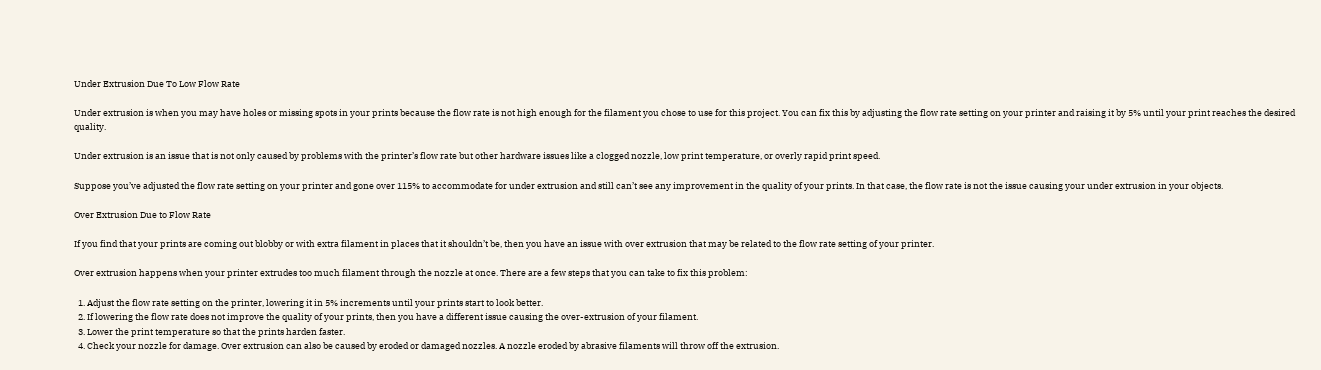Under Extrusion Due To Low Flow Rate

Under extrusion is when you may have holes or missing spots in your prints because the flow rate is not high enough for the filament you chose to use for this project. You can fix this by adjusting the flow rate setting on your printer and raising it by 5% until your print reaches the desired quality.

Under extrusion is an issue that is not only caused by problems with the printer’s flow rate but other hardware issues like a clogged nozzle, low print temperature, or overly rapid print speed.

Suppose you’ve adjusted the flow rate setting on your printer and gone over 115% to accommodate for under extrusion and still can’t see any improvement in the quality of your prints. In that case, the flow rate is not the issue causing your under extrusion in your objects.

Over Extrusion Due to Flow Rate

If you find that your prints are coming out blobby or with extra filament in places that it shouldn’t be, then you have an issue with over extrusion that may be related to the flow rate setting of your printer.

Over extrusion happens when your printer extrudes too much filament through the nozzle at once. There are a few steps that you can take to fix this problem:

  1. Adjust the flow rate setting on the printer, lowering it in 5% increments until your prints start to look better.
  2. If lowering the flow rate does not improve the quality of your prints, then you have a different issue causing the over-extrusion of your filament.
  3. Lower the print temperature so that the prints harden faster.
  4. Check your nozzle for damage. Over extrusion can also be caused by eroded or damaged nozzles. A nozzle eroded by abrasive filaments will throw off the extrusion.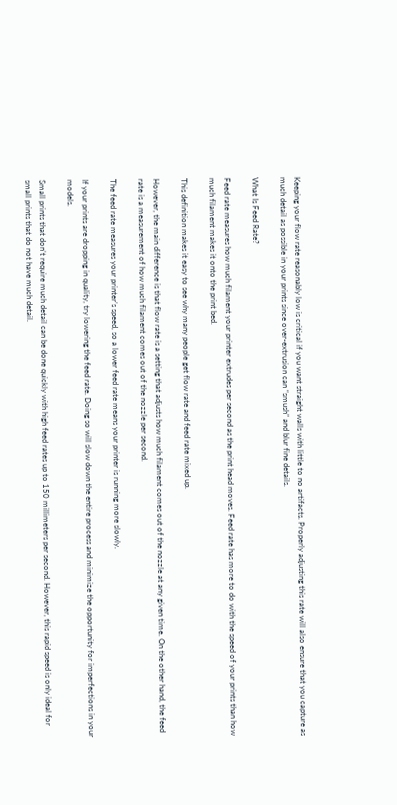Keeping your flow rate reasonably low is critical if you want straight walls with little to no artifacts. Properly adjusting this rate will also ensure that you capture as much detail as possible in your prints since over-extrusion can “smush” and blur fine details.

What Is Feed Rate?

Feed rate measures how much filament your printer extrudes per second as the print head moves. Feed rate has more to do with the speed of your prints than how much filament makes it onto the print bed.

This definition makes it easy to see why many people get flow rate and feed rate mixed up.

However, the main difference is that flow rate is a setting that adjusts how much filament comes out of the nozzle at any given time. On the other hand, the feed rate is a measurement of how much filament comes out of the nozzle per second.

The feed rate measures your printer’s speed, so a lower feed rate means your printer is running more slowly.

If your prints are dropping in quality, try lowering the feed rate. Doing so will slow down the entire process and minimize the opportunity for imperfections in your models.

Small prints that don’t require much detail can be done quickly with high feed rates up to 150 millimeters per second. However, this rapid speed is only ideal for small prints that do not have much detail.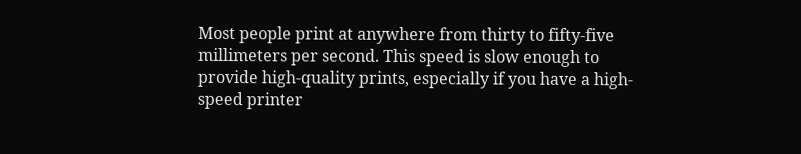Most people print at anywhere from thirty to fifty-five millimeters per second. This speed is slow enough to provide high-quality prints, especially if you have a high-speed printer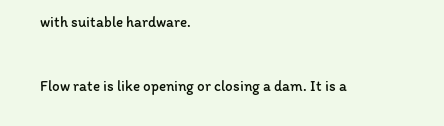with suitable hardware.


Flow rate is like opening or closing a dam. It is a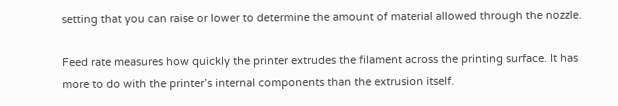setting that you can raise or lower to determine the amount of material allowed through the nozzle.

Feed rate measures how quickly the printer extrudes the filament across the printing surface. It has more to do with the printer’s internal components than the extrusion itself.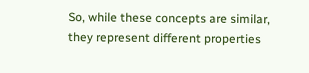So, while these concepts are similar, they represent different properties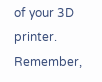of your 3D printer. Remember,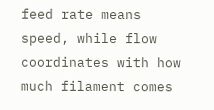feed rate means speed, while flow coordinates with how much filament comes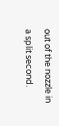out of the nozzle in a split second.